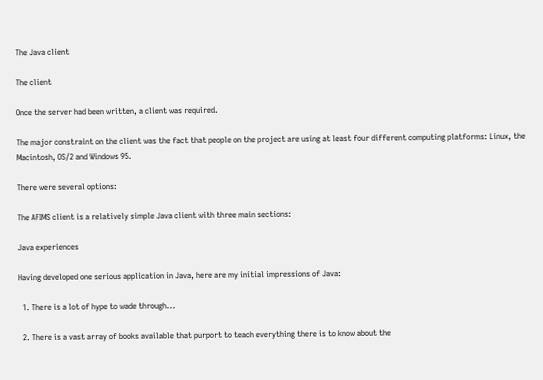The Java client

The client

Once the server had been written, a client was required.

The major constraint on the client was the fact that people on the project are using at least four different computing platforms: Linux, the Macintosh, OS/2 and Windows 95.

There were several options:

The AFIMS client is a relatively simple Java client with three main sections:

Java experiences

Having developed one serious application in Java, here are my initial impressions of Java:

  1. There is a lot of hype to wade through...

  2. There is a vast array of books available that purport to teach everything there is to know about the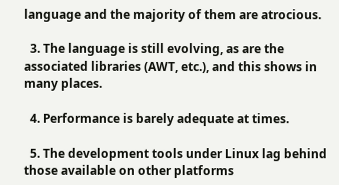language and the majority of them are atrocious.

  3. The language is still evolving, as are the associated libraries (AWT, etc.), and this shows in many places.

  4. Performance is barely adequate at times.

  5. The development tools under Linux lag behind those available on other platforms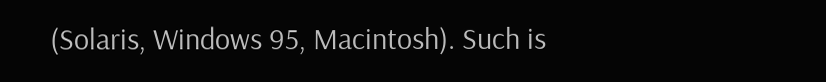(Solaris, Windows 95, Macintosh). Such is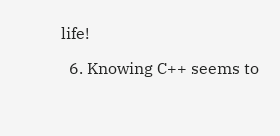life!

  6. Knowing C++ seems to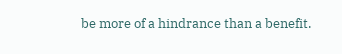be more of a hindrance than a benefit.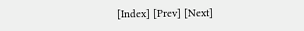[Index] [Prev] [Next]